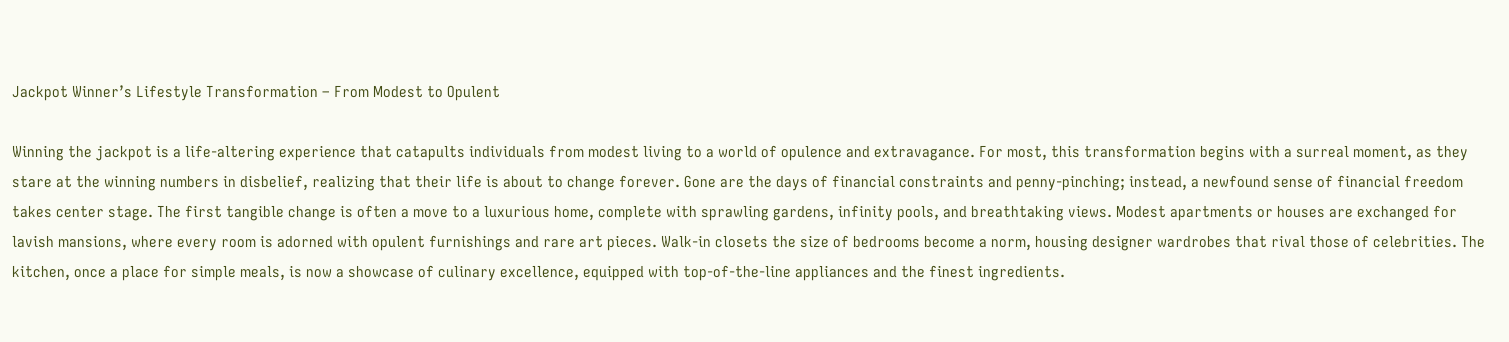Jackpot Winner’s Lifestyle Transformation – From Modest to Opulent

Winning the jackpot is a life-altering experience that catapults individuals from modest living to a world of opulence and extravagance. For most, this transformation begins with a surreal moment, as they stare at the winning numbers in disbelief, realizing that their life is about to change forever. Gone are the days of financial constraints and penny-pinching; instead, a newfound sense of financial freedom takes center stage. The first tangible change is often a move to a luxurious home, complete with sprawling gardens, infinity pools, and breathtaking views. Modest apartments or houses are exchanged for lavish mansions, where every room is adorned with opulent furnishings and rare art pieces. Walk-in closets the size of bedrooms become a norm, housing designer wardrobes that rival those of celebrities. The kitchen, once a place for simple meals, is now a showcase of culinary excellence, equipped with top-of-the-line appliances and the finest ingredients.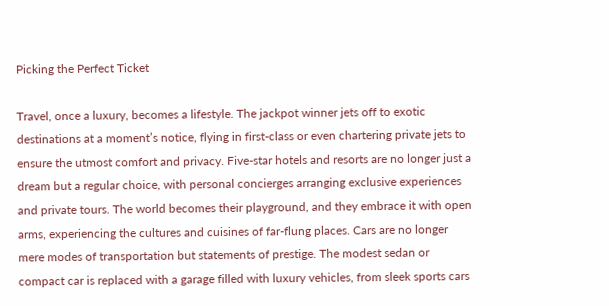Picking the Perfect Ticket

Travel, once a luxury, becomes a lifestyle. The jackpot winner jets off to exotic destinations at a moment’s notice, flying in first-class or even chartering private jets to ensure the utmost comfort and privacy. Five-star hotels and resorts are no longer just a dream but a regular choice, with personal concierges arranging exclusive experiences and private tours. The world becomes their playground, and they embrace it with open arms, experiencing the cultures and cuisines of far-flung places. Cars are no longer mere modes of transportation but statements of prestige. The modest sedan or compact car is replaced with a garage filled with luxury vehicles, from sleek sports cars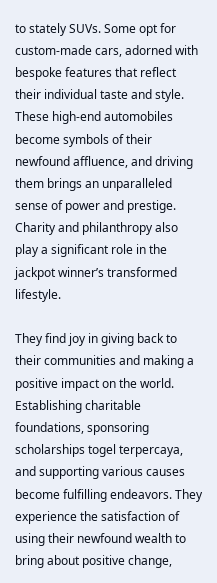to stately SUVs. Some opt for custom-made cars, adorned with bespoke features that reflect their individual taste and style. These high-end automobiles become symbols of their newfound affluence, and driving them brings an unparalleled sense of power and prestige. Charity and philanthropy also play a significant role in the jackpot winner’s transformed lifestyle.

They find joy in giving back to their communities and making a positive impact on the world. Establishing charitable foundations, sponsoring scholarships togel terpercaya, and supporting various causes become fulfilling endeavors. They experience the satisfaction of using their newfound wealth to bring about positive change,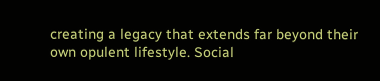creating a legacy that extends far beyond their own opulent lifestyle. Social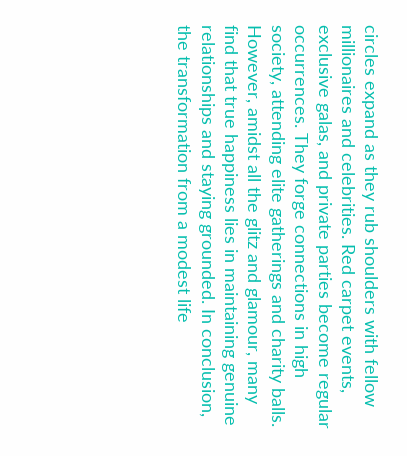circles expand as they rub shoulders with fellow millionaires and celebrities. Red carpet events, exclusive galas, and private parties become regular occurrences. They forge connections in high society, attending elite gatherings and charity balls. However, amidst all the glitz and glamour, many find that true happiness lies in maintaining genuine relationships and staying grounded. In conclusion, the transformation from a modest life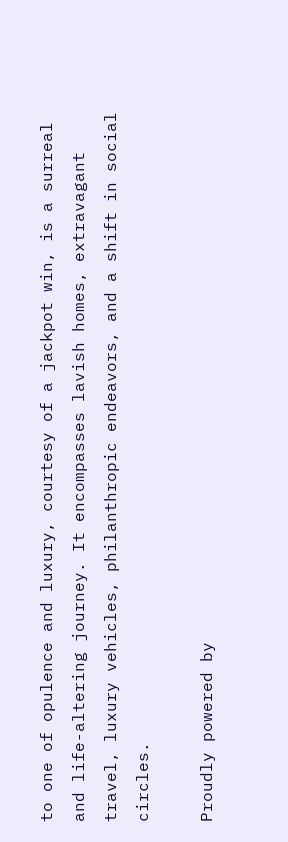to one of opulence and luxury, courtesy of a jackpot win, is a surreal and life-altering journey. It encompasses lavish homes, extravagant travel, luxury vehicles, philanthropic endeavors, and a shift in social circles.

Proudly powered by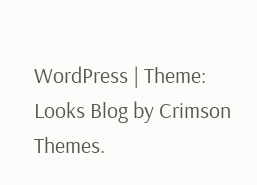WordPress | Theme: Looks Blog by Crimson Themes.